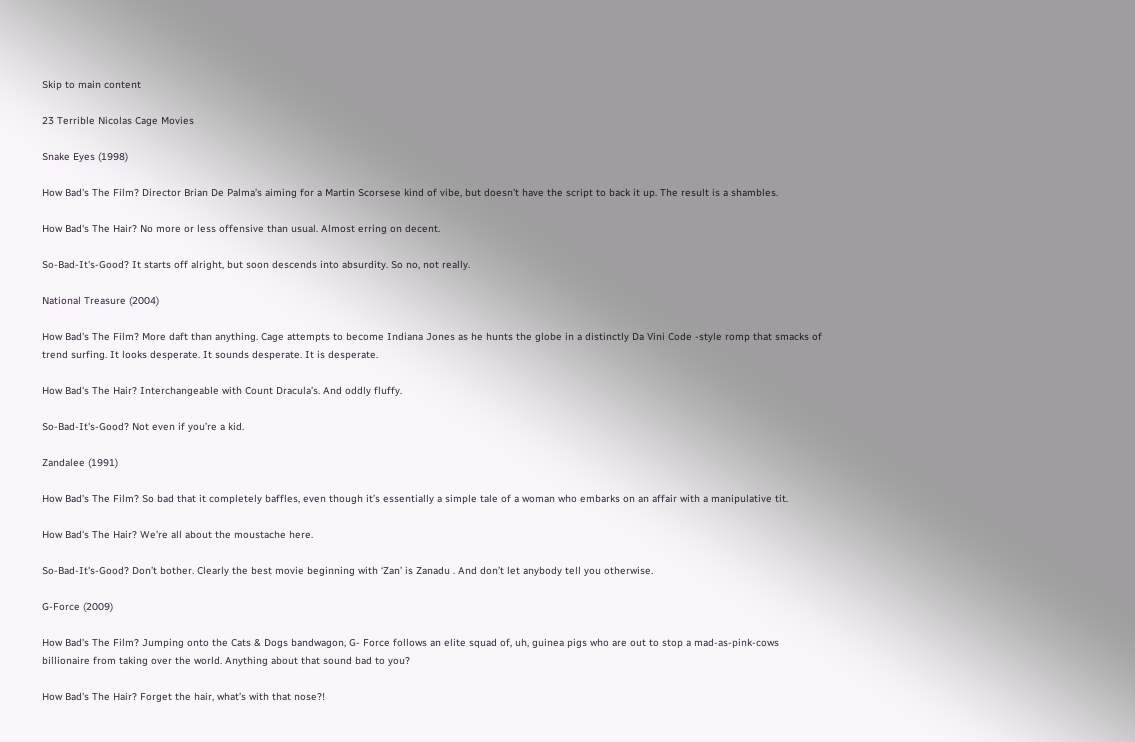Skip to main content

23 Terrible Nicolas Cage Movies

Snake Eyes (1998)

How Bad's The Film? Director Brian De Palma’s aiming for a Martin Scorsese kind of vibe, but doesn’t have the script to back it up. The result is a shambles.

How Bad's The Hair? No more or less offensive than usual. Almost erring on decent.

So-Bad-It's-Good? It starts off alright, but soon descends into absurdity. So no, not really.

National Treasure (2004)

How Bad's The Film? More daft than anything. Cage attempts to become Indiana Jones as he hunts the globe in a distinctly Da Vini Code -style romp that smacks of trend surfing. It looks desperate. It sounds desperate. It is desperate.

How Bad's The Hair? Interchangeable with Count Dracula’s. And oddly fluffy.

So-Bad-It's-Good? Not even if you’re a kid.

Zandalee (1991)

How Bad's The Film? So bad that it completely baffles, even though it’s essentially a simple tale of a woman who embarks on an affair with a manipulative tit.

How Bad's The Hair? We’re all about the moustache here.

So-Bad-It's-Good? Don’t bother. Clearly the best movie beginning with ‘Zan’ is Zanadu . And don’t let anybody tell you otherwise.

G-Force (2009)

How Bad's The Film? Jumping onto the Cats & Dogs bandwagon, G- Force follows an elite squad of, uh, guinea pigs who are out to stop a mad-as-pink-cows billionaire from taking over the world. Anything about that sound bad to you?

How Bad's The Hair? Forget the hair, what’s with that nose?!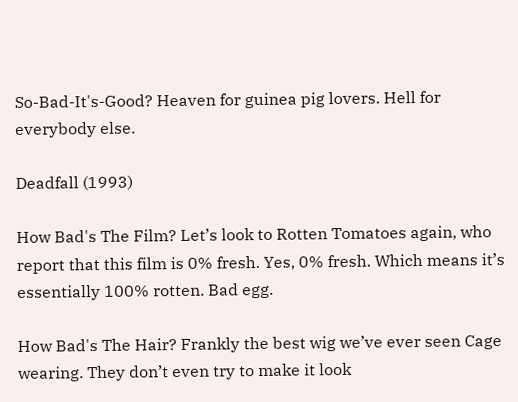So-Bad-It's-Good? Heaven for guinea pig lovers. Hell for everybody else.

Deadfall (1993)

How Bad's The Film? Let’s look to Rotten Tomatoes again, who report that this film is 0% fresh. Yes, 0% fresh. Which means it’s essentially 100% rotten. Bad egg.

How Bad's The Hair? Frankly the best wig we’ve ever seen Cage wearing. They don’t even try to make it look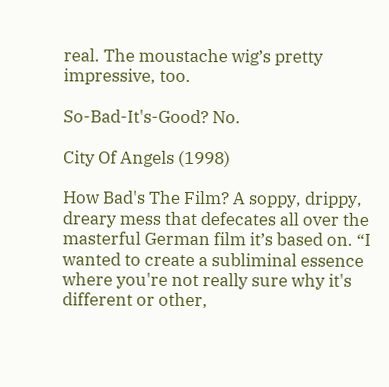real. The moustache wig’s pretty impressive, too.

So-Bad-It's-Good? No.

City Of Angels (1998)

How Bad's The Film? A soppy, drippy, dreary mess that defecates all over the masterful German film it’s based on. “I wanted to create a subliminal essence where you're not really sure why it's different or other,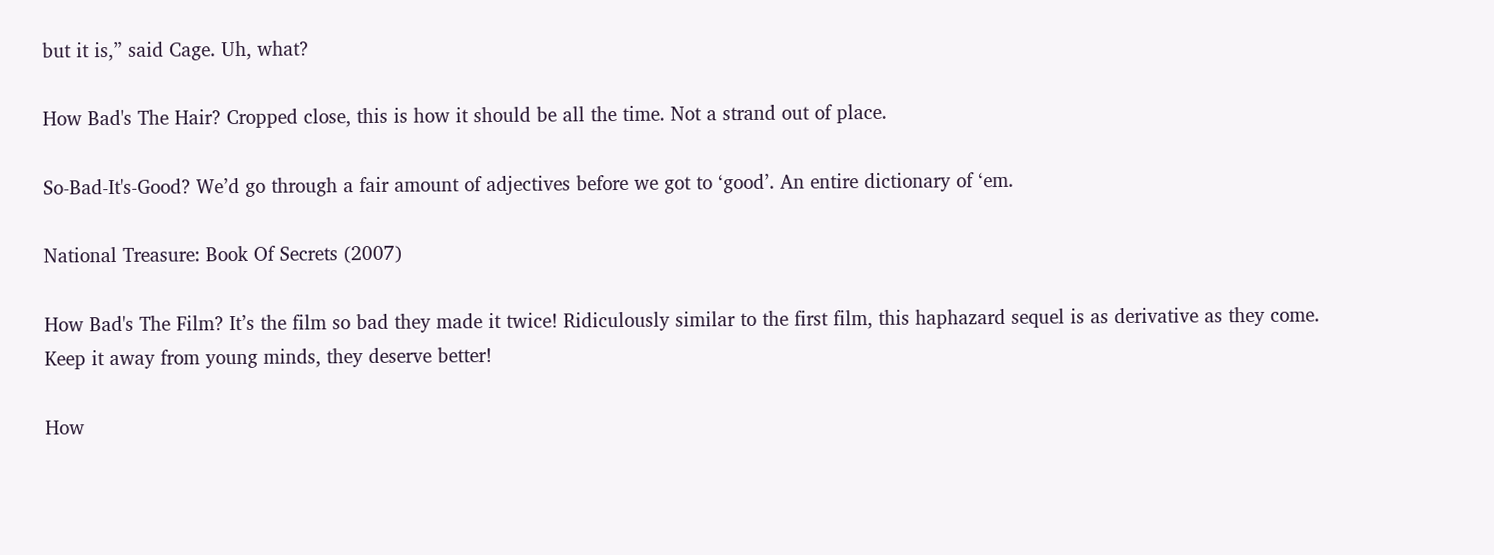but it is,” said Cage. Uh, what?

How Bad's The Hair? Cropped close, this is how it should be all the time. Not a strand out of place.

So-Bad-It's-Good? We’d go through a fair amount of adjectives before we got to ‘good’. An entire dictionary of ‘em.

National Treasure: Book Of Secrets (2007)

How Bad's The Film? It’s the film so bad they made it twice! Ridiculously similar to the first film, this haphazard sequel is as derivative as they come. Keep it away from young minds, they deserve better!

How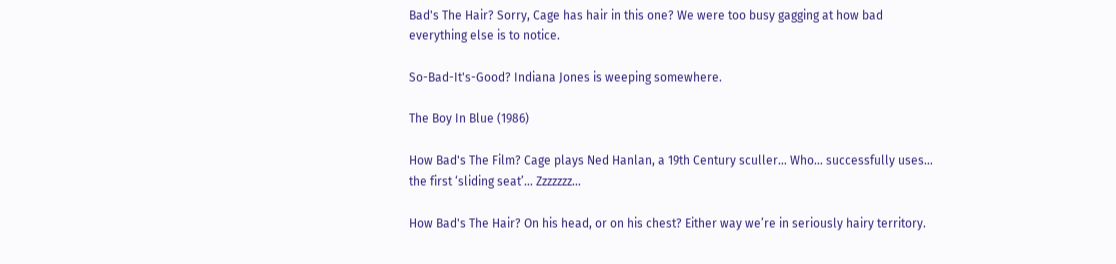Bad's The Hair? Sorry, Cage has hair in this one? We were too busy gagging at how bad everything else is to notice.

So-Bad-It's-Good? Indiana Jones is weeping somewhere.

The Boy In Blue (1986)

How Bad's The Film? Cage plays Ned Hanlan, a 19th Century sculler… Who… successfully uses… the first ‘sliding seat’… Zzzzzzz…

How Bad's The Hair? On his head, or on his chest? Either way we’re in seriously hairy territory.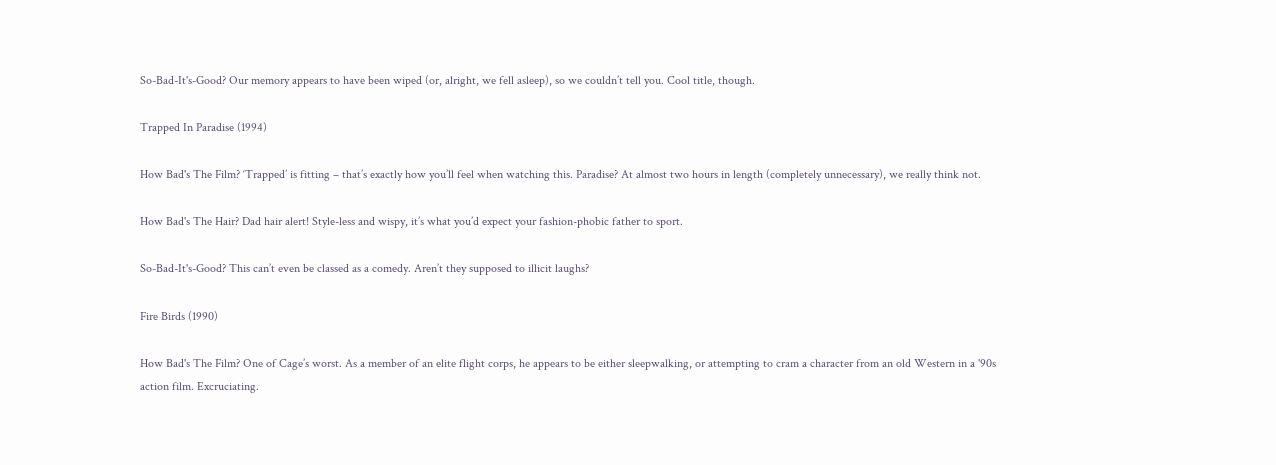So-Bad-It's-Good? Our memory appears to have been wiped (or, alright, we fell asleep), so we couldn’t tell you. Cool title, though.

Trapped In Paradise (1994)

How Bad's The Film? ‘Trapped’ is fitting – that’s exactly how you’ll feel when watching this. Paradise? At almost two hours in length (completely unnecessary), we really think not.

How Bad's The Hair? Dad hair alert! Style-less and wispy, it’s what you’d expect your fashion-phobic father to sport.

So-Bad-It's-Good? This can’t even be classed as a comedy. Aren’t they supposed to illicit laughs?

Fire Birds (1990)

How Bad's The Film? One of Cage’s worst. As a member of an elite flight corps, he appears to be either sleepwalking, or attempting to cram a character from an old Western in a '90s action film. Excruciating.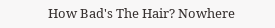How Bad's The Hair? Nowhere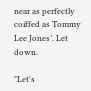near as perfectly coiffed as Tommy Lee Jones’. Let down.

"Let's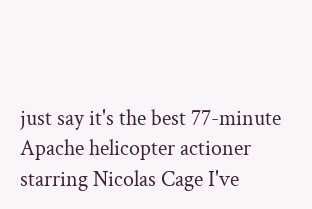just say it's the best 77-minute Apache helicopter actioner starring Nicolas Cage I've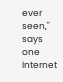ever seen," says one Internet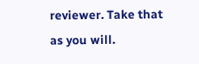reviewer. Take that as you will.